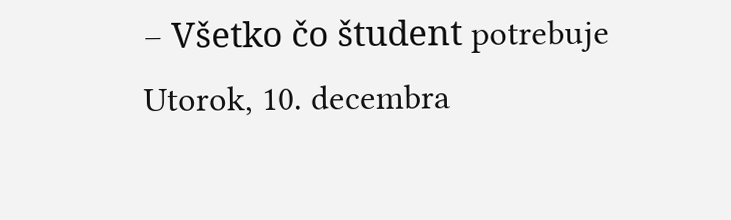– Všetko čo študent potrebuje
Utorok, 10. decembra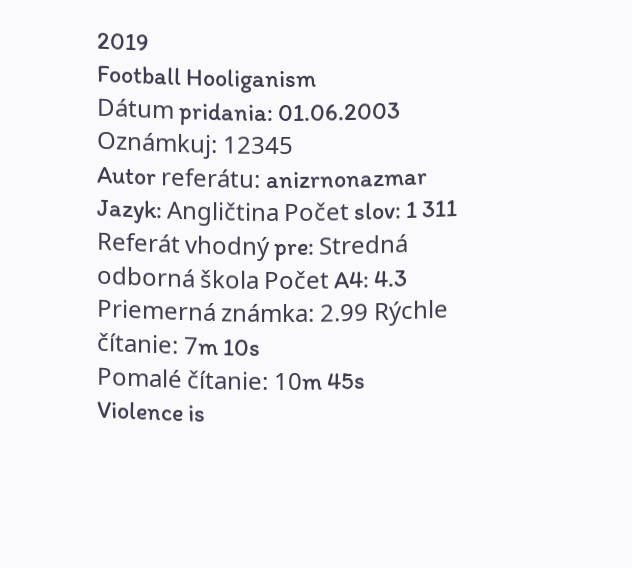2019
Football Hooliganism
Dátum pridania: 01.06.2003 Oznámkuj: 12345
Autor referátu: anizrnonazmar
Jazyk: Angličtina Počet slov: 1 311
Referát vhodný pre: Stredná odborná škola Počet A4: 4.3
Priemerná známka: 2.99 Rýchle čítanie: 7m 10s
Pomalé čítanie: 10m 45s
Violence is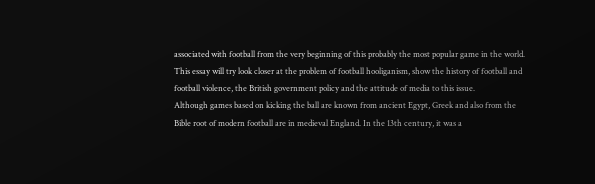associated with football from the very beginning of this probably the most popular game in the world. This essay will try look closer at the problem of football hooliganism, show the history of football and football violence, the British government policy and the attitude of media to this issue.
Although games based on kicking the ball are known from ancient Egypt, Greek and also from the Bible root of modern football are in medieval England. In the 13th century, it was a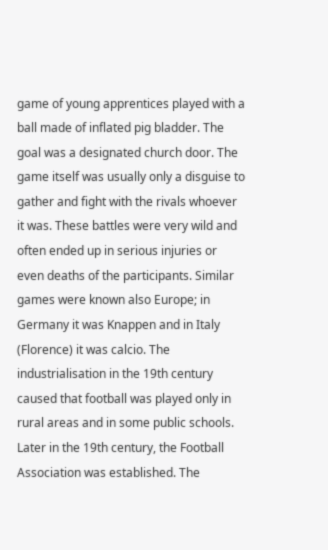game of young apprentices played with a ball made of inflated pig bladder. The goal was a designated church door. The game itself was usually only a disguise to gather and fight with the rivals whoever it was. These battles were very wild and often ended up in serious injuries or even deaths of the participants. Similar games were known also Europe; in Germany it was Knappen and in Italy (Florence) it was calcio. The industrialisation in the 19th century caused that football was played only in rural areas and in some public schools. Later in the 19th century, the Football Association was established. The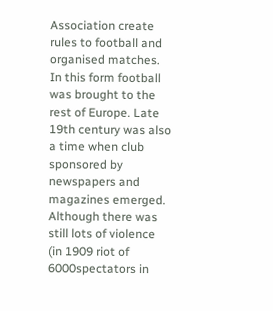Association create rules to football and organised matches. In this form football was brought to the rest of Europe. Late 19th century was also a time when club sponsored by newspapers and magazines emerged. Although there was still lots of violence (in 1909 riot of 6000spectators in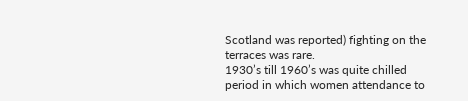Scotland was reported) fighting on the terraces was rare.
1930’s till 1960’s was quite chilled period in which women attendance to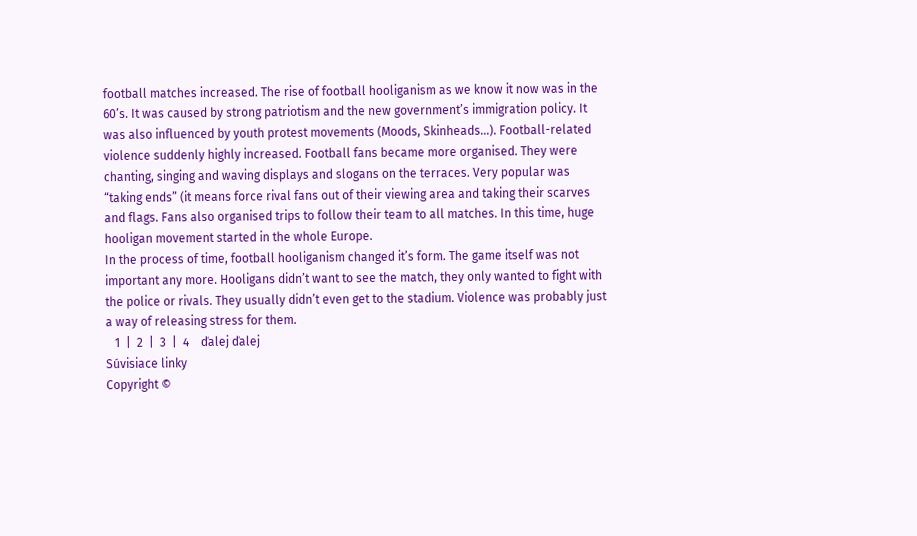football matches increased. The rise of football hooliganism as we know it now was in the 60’s. It was caused by strong patriotism and the new government’s immigration policy. It was also influenced by youth protest movements (Moods, Skinheads…). Football-related violence suddenly highly increased. Football fans became more organised. They were chanting, singing and waving displays and slogans on the terraces. Very popular was “taking ends” (it means force rival fans out of their viewing area and taking their scarves and flags. Fans also organised trips to follow their team to all matches. In this time, huge hooligan movement started in the whole Europe.
In the process of time, football hooliganism changed it’s form. The game itself was not important any more. Hooligans didn’t want to see the match, they only wanted to fight with the police or rivals. They usually didn’t even get to the stadium. Violence was probably just a way of releasing stress for them.
   1  |  2  |  3  |  4    ďalej ďalej
Súvisiace linky
Copyright ©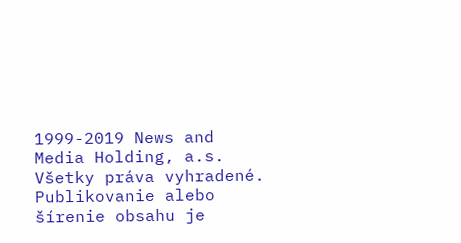1999-2019 News and Media Holding, a.s.
Všetky práva vyhradené. Publikovanie alebo šírenie obsahu je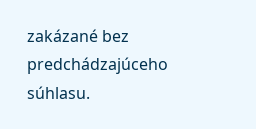zakázané bez predchádzajúceho súhlasu.